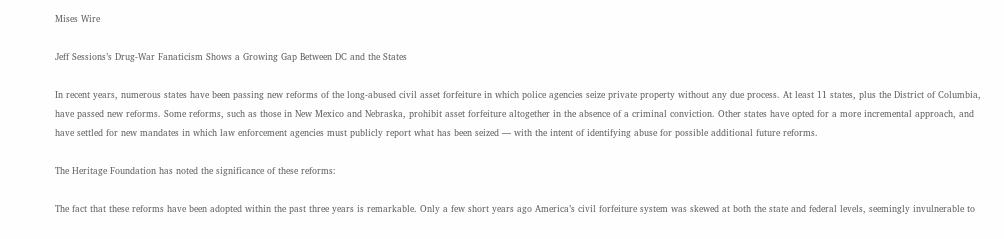Mises Wire

Jeff Sessions’s Drug-War Fanaticism Shows a Growing Gap Between DC and the States

In recent years, numerous states have been passing new reforms of the long-abused civil asset forfeiture in which police agencies seize private property without any due process. At least 11 states, plus the District of Columbia, have passed new reforms. Some reforms, such as those in New Mexico and Nebraska, prohibit asset forfeiture altogether in the absence of a criminal conviction. Other states have opted for a more incremental approach, and have settled for new mandates in which law enforcement agencies must publicly report what has been seized — with the intent of identifying abuse for possible additional future reforms.

The Heritage Foundation has noted the significance of these reforms:

The fact that these reforms have been adopted within the past three years is remarkable. Only a few short years ago America’s civil forfeiture system was skewed at both the state and federal levels, seemingly invulnerable to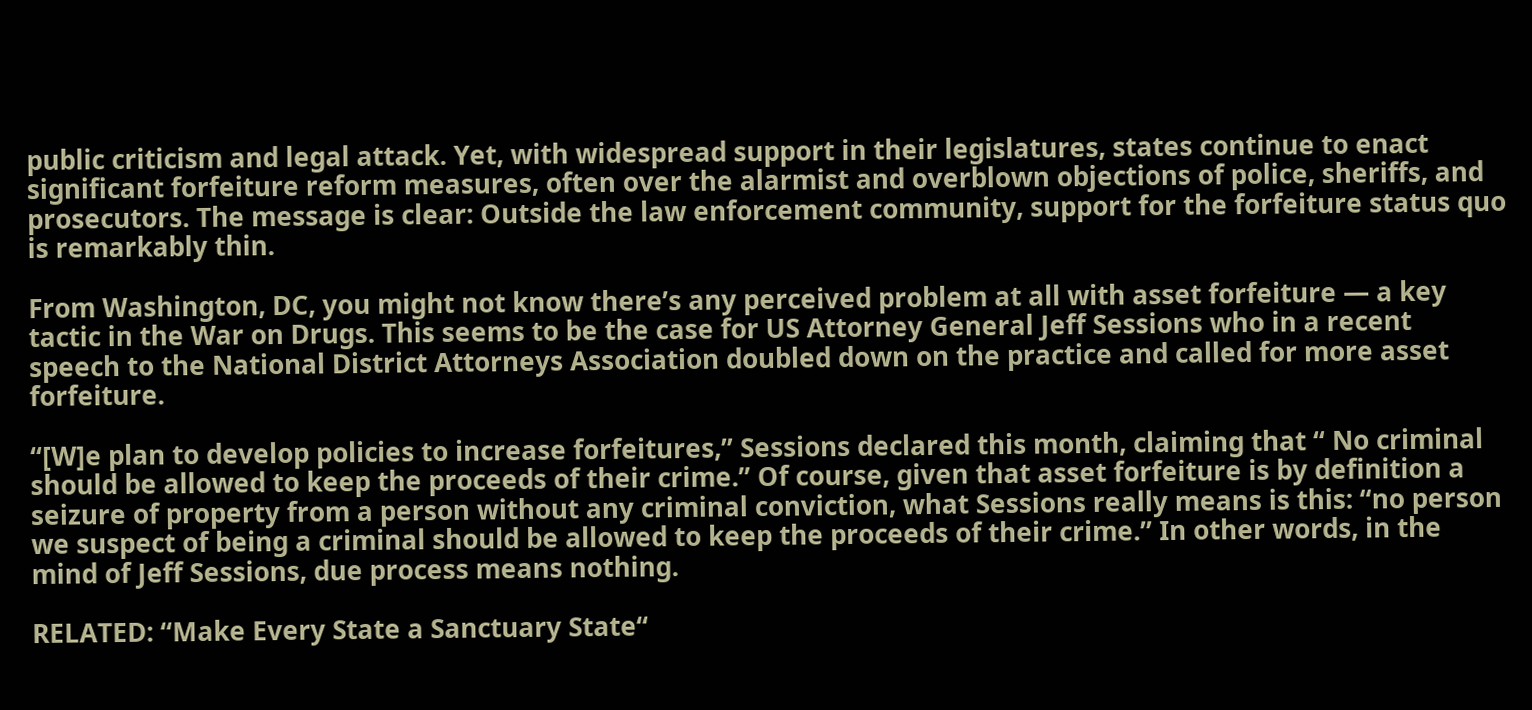public criticism and legal attack. Yet, with widespread support in their legislatures, states continue to enact significant forfeiture reform measures, often over the alarmist and overblown objections of police, sheriffs, and prosecutors. The message is clear: Outside the law enforcement community, support for the forfeiture status quo is remarkably thin.

From Washington, DC, you might not know there’s any perceived problem at all with asset forfeiture — a key tactic in the War on Drugs. This seems to be the case for US Attorney General Jeff Sessions who in a recent speech to the National District Attorneys Association doubled down on the practice and called for more asset forfeiture.

“[W]e plan to develop policies to increase forfeitures,” Sessions declared this month, claiming that “ No criminal should be allowed to keep the proceeds of their crime.” Of course, given that asset forfeiture is by definition a seizure of property from a person without any criminal conviction, what Sessions really means is this: “no person we suspect of being a criminal should be allowed to keep the proceeds of their crime.” In other words, in the mind of Jeff Sessions, due process means nothing.

RELATED: “Make Every State a Sanctuary State“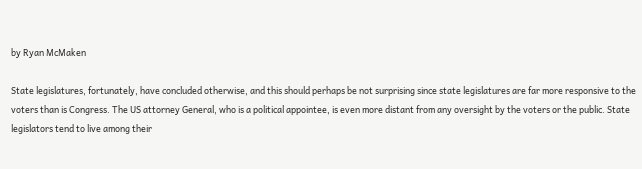by Ryan McMaken

State legislatures, fortunately, have concluded otherwise, and this should perhaps be not surprising since state legislatures are far more responsive to the voters than is Congress. The US attorney General, who is a political appointee, is even more distant from any oversight by the voters or the public. State legislators tend to live among their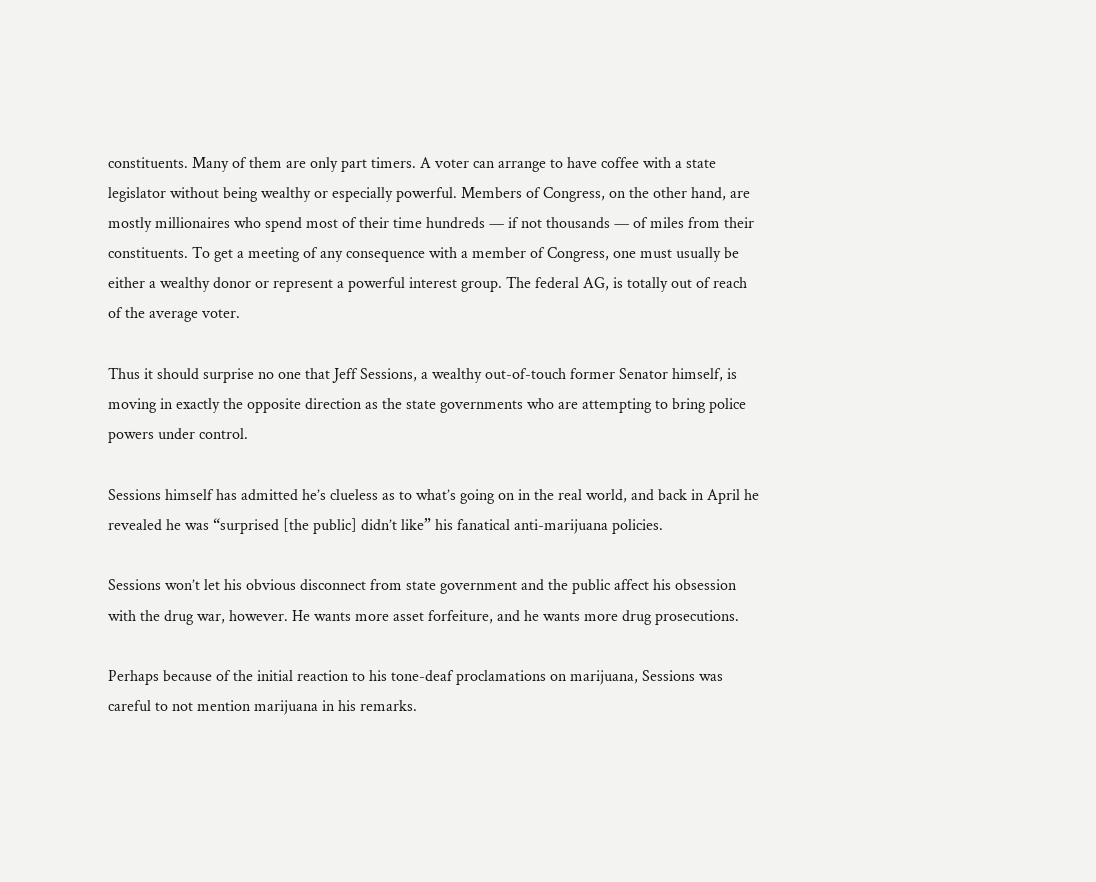constituents. Many of them are only part timers. A voter can arrange to have coffee with a state legislator without being wealthy or especially powerful. Members of Congress, on the other hand, are mostly millionaires who spend most of their time hundreds — if not thousands — of miles from their constituents. To get a meeting of any consequence with a member of Congress, one must usually be either a wealthy donor or represent a powerful interest group. The federal AG, is totally out of reach of the average voter.

Thus it should surprise no one that Jeff Sessions, a wealthy out-of-touch former Senator himself, is moving in exactly the opposite direction as the state governments who are attempting to bring police powers under control.

Sessions himself has admitted he’s clueless as to what’s going on in the real world, and back in April he revealed he was “surprised [the public] didn’t like” his fanatical anti-marijuana policies.

Sessions won’t let his obvious disconnect from state government and the public affect his obsession with the drug war, however. He wants more asset forfeiture, and he wants more drug prosecutions.

Perhaps because of the initial reaction to his tone-deaf proclamations on marijuana, Sessions was careful to not mention marijuana in his remarks.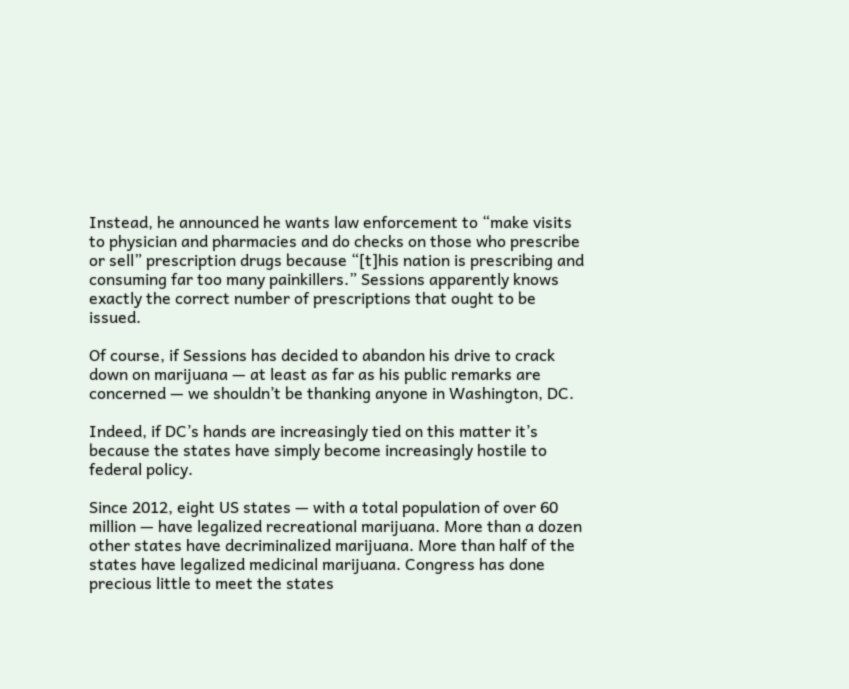Instead, he announced he wants law enforcement to “make visits to physician and pharmacies and do checks on those who prescribe or sell” prescription drugs because “[t]his nation is prescribing and consuming far too many painkillers.” Sessions apparently knows exactly the correct number of prescriptions that ought to be issued.

Of course, if Sessions has decided to abandon his drive to crack down on marijuana — at least as far as his public remarks are concerned — we shouldn’t be thanking anyone in Washington, DC.

Indeed, if DC’s hands are increasingly tied on this matter it’s because the states have simply become increasingly hostile to federal policy.

Since 2012, eight US states — with a total population of over 60 million — have legalized recreational marijuana. More than a dozen other states have decriminalized marijuana. More than half of the states have legalized medicinal marijuana. Congress has done precious little to meet the states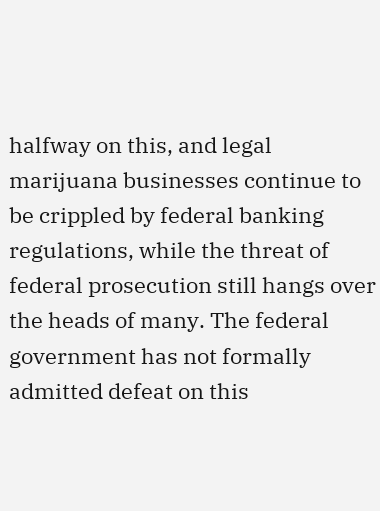halfway on this, and legal marijuana businesses continue to be crippled by federal banking regulations, while the threat of federal prosecution still hangs over the heads of many. The federal government has not formally admitted defeat on this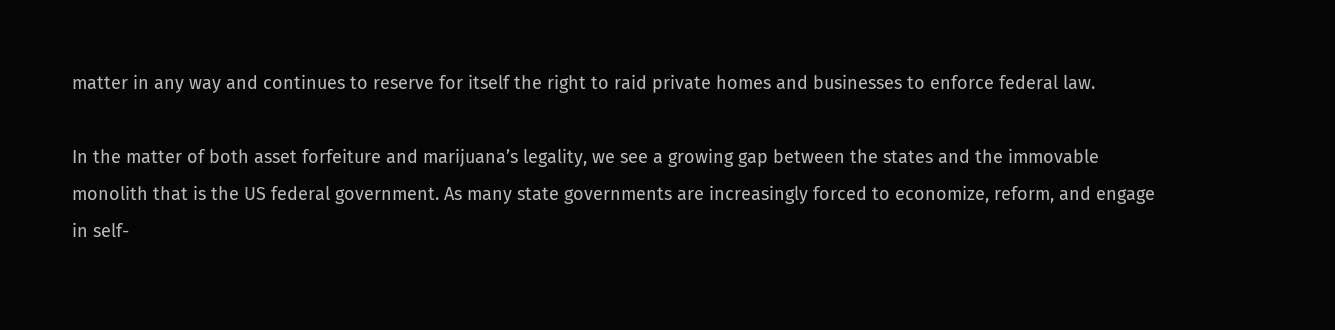matter in any way and continues to reserve for itself the right to raid private homes and businesses to enforce federal law.

In the matter of both asset forfeiture and marijuana’s legality, we see a growing gap between the states and the immovable monolith that is the US federal government. As many state governments are increasingly forced to economize, reform, and engage in self-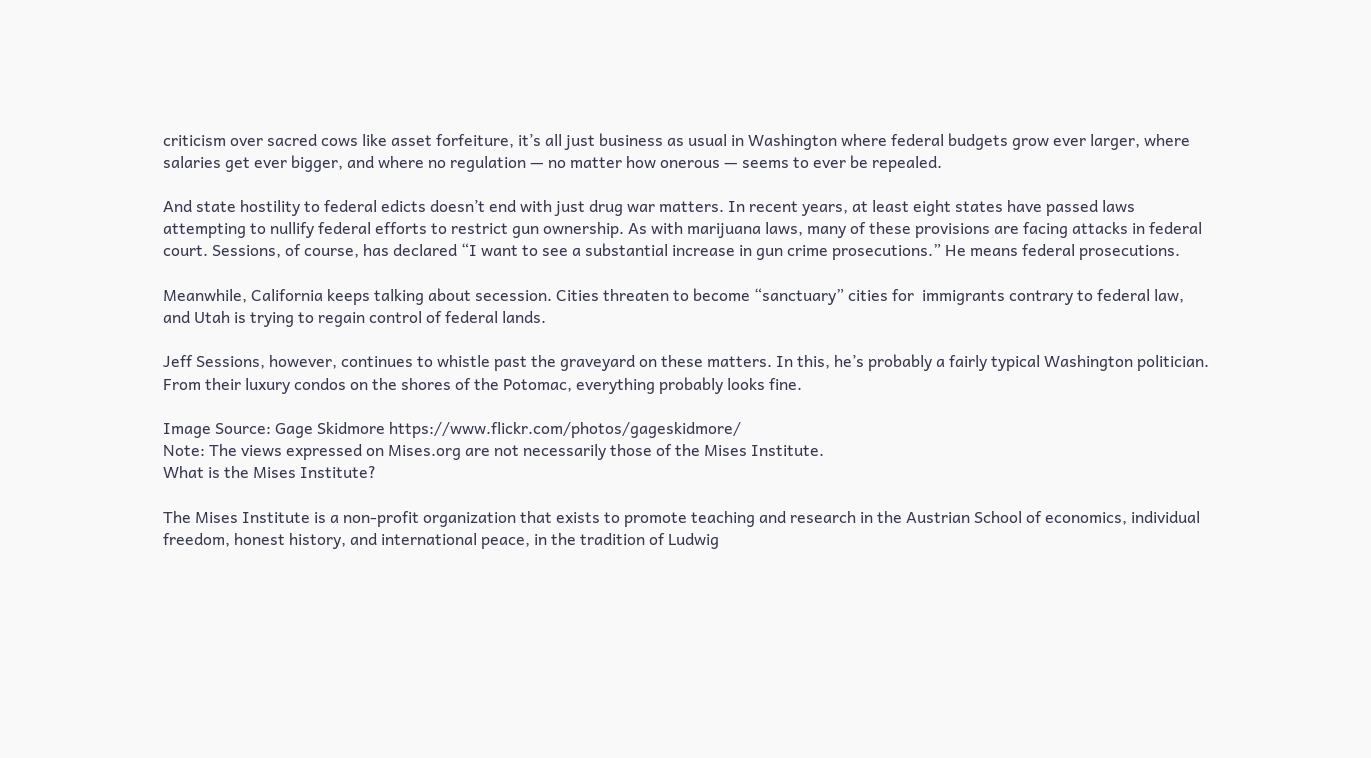criticism over sacred cows like asset forfeiture, it’s all just business as usual in Washington where federal budgets grow ever larger, where salaries get ever bigger, and where no regulation — no matter how onerous — seems to ever be repealed.

And state hostility to federal edicts doesn’t end with just drug war matters. In recent years, at least eight states have passed laws attempting to nullify federal efforts to restrict gun ownership. As with marijuana laws, many of these provisions are facing attacks in federal court. Sessions, of course, has declared “I want to see a substantial increase in gun crime prosecutions.” He means federal prosecutions.

Meanwhile, California keeps talking about secession. Cities threaten to become “sanctuary” cities for  immigrants contrary to federal law, and Utah is trying to regain control of federal lands.

Jeff Sessions, however, continues to whistle past the graveyard on these matters. In this, he’s probably a fairly typical Washington politician.  From their luxury condos on the shores of the Potomac, everything probably looks fine.

Image Source: Gage Skidmore https://www.flickr.com/photos/gageskidmore/
Note: The views expressed on Mises.org are not necessarily those of the Mises Institute.
What is the Mises Institute?

The Mises Institute is a non-profit organization that exists to promote teaching and research in the Austrian School of economics, individual freedom, honest history, and international peace, in the tradition of Ludwig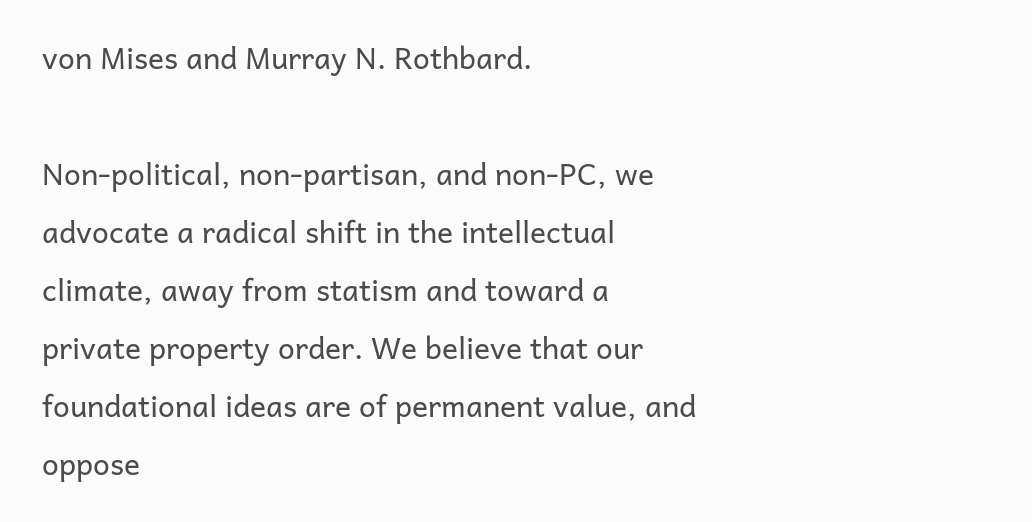von Mises and Murray N. Rothbard.

Non-political, non-partisan, and non-PC, we advocate a radical shift in the intellectual climate, away from statism and toward a private property order. We believe that our foundational ideas are of permanent value, and oppose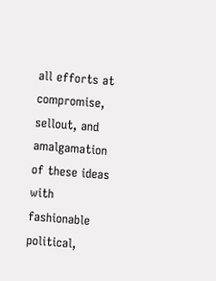all efforts at compromise, sellout, and amalgamation of these ideas with fashionable political,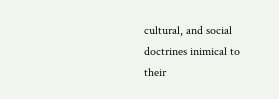cultural, and social doctrines inimical to their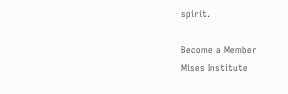spirit.

Become a Member
Mises Institute